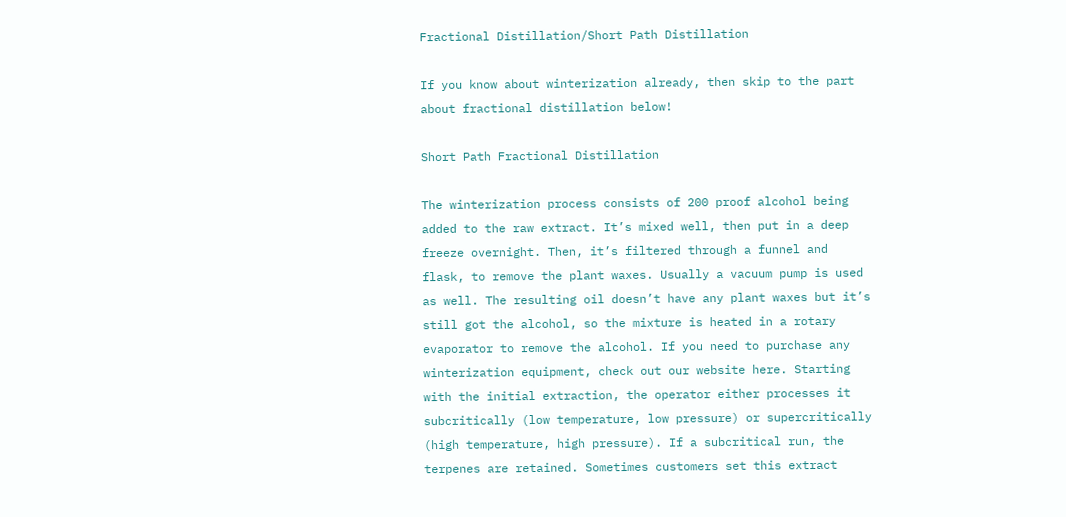Fractional Distillation/Short Path Distillation

If you know about winterization already, then skip to the part about fractional distillation below!

Short Path Fractional Distillation

The winterization process consists of 200 proof alcohol being added to the raw extract. It’s mixed well, then put in a deep freeze overnight. Then, it’s filtered through a funnel and flask, to remove the plant waxes. Usually a vacuum pump is used as well. The resulting oil doesn’t have any plant waxes but it’s still got the alcohol, so the mixture is heated in a rotary evaporator to remove the alcohol. If you need to purchase any winterization equipment, check out our website here. Starting with the initial extraction, the operator either processes it subcritically (low temperature, low pressure) or supercritically (high temperature, high pressure). If a subcritical run, the terpenes are retained. Sometimes customers set this extract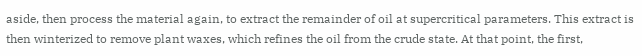aside, then process the material again, to extract the remainder of oil at supercritical parameters. This extract is then winterized to remove plant waxes, which refines the oil from the crude state. At that point, the first,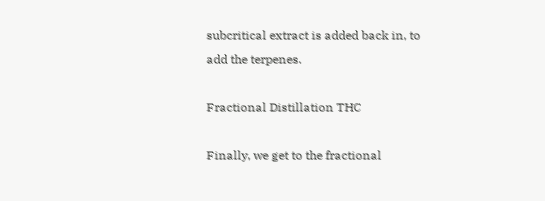subcritical extract is added back in, to add the terpenes.

Fractional Distillation THC

Finally, we get to the fractional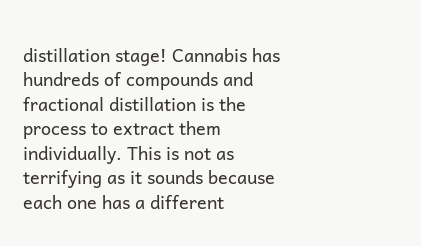distillation stage! Cannabis has hundreds of compounds and fractional distillation is the process to extract them individually. This is not as terrifying as it sounds because each one has a different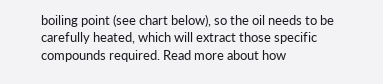boiling point (see chart below), so the oil needs to be carefully heated, which will extract those specific compounds required. Read more about how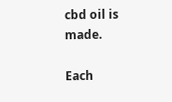cbd oil is made.

Each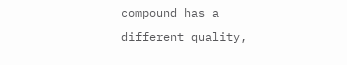compound has a different quality,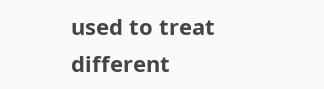used to treat different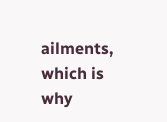ailments, which is why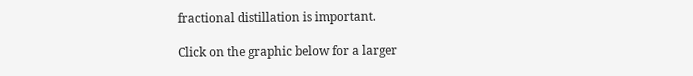fractional distillation is important.

Click on the graphic below for a larger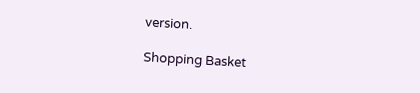version.

Shopping Basket